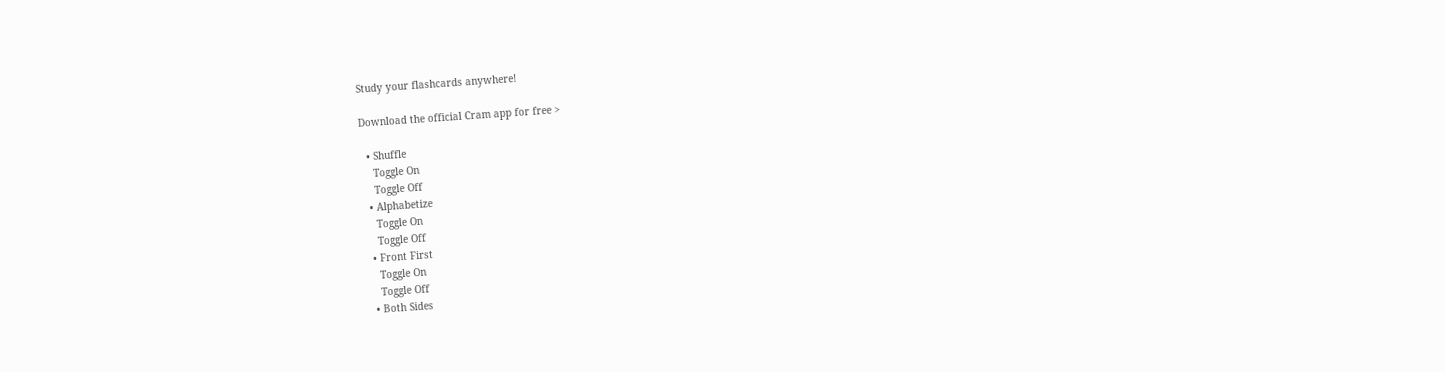Study your flashcards anywhere!

Download the official Cram app for free >

  • Shuffle
    Toggle On
    Toggle Off
  • Alphabetize
    Toggle On
    Toggle Off
  • Front First
    Toggle On
    Toggle Off
  • Both Sides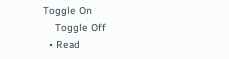Toggle On
    Toggle Off
  • Read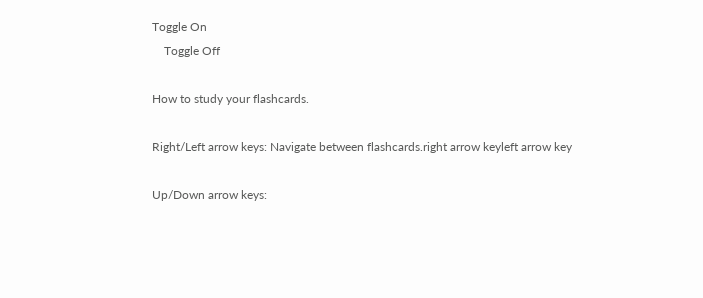Toggle On
    Toggle Off

How to study your flashcards.

Right/Left arrow keys: Navigate between flashcards.right arrow keyleft arrow key

Up/Down arrow keys: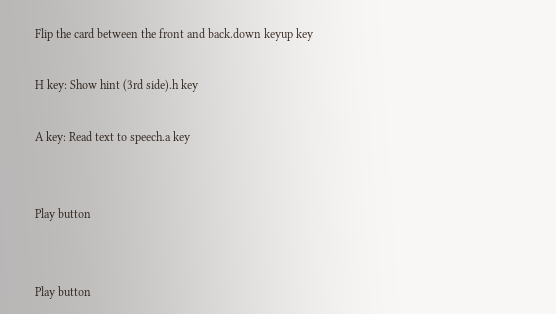Flip the card between the front and back.down keyup key

H key: Show hint (3rd side).h key

A key: Read text to speech.a key


Play button


Play button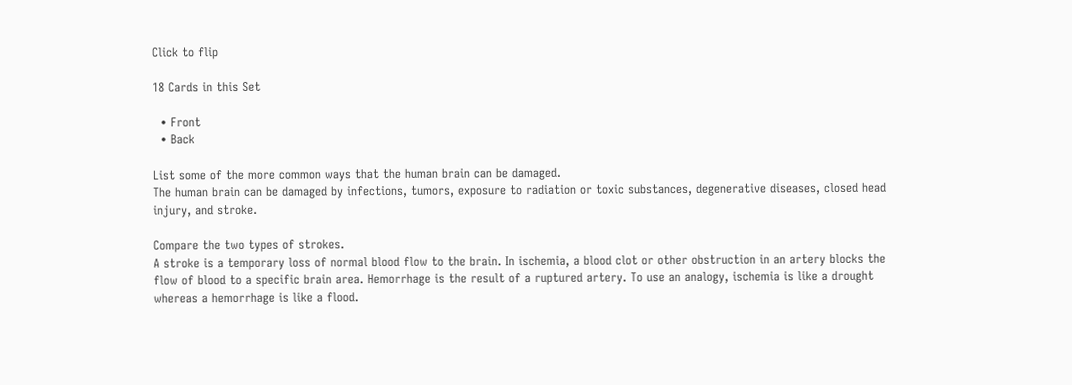Click to flip

18 Cards in this Set

  • Front
  • Back

List some of the more common ways that the human brain can be damaged.
The human brain can be damaged by infections, tumors, exposure to radiation or toxic substances, degenerative diseases, closed head injury, and stroke.

Compare the two types of strokes.
A stroke is a temporary loss of normal blood flow to the brain. In ischemia, a blood clot or other obstruction in an artery blocks the flow of blood to a specific brain area. Hemorrhage is the result of a ruptured artery. To use an analogy, ischemia is like a drought whereas a hemorrhage is like a flood.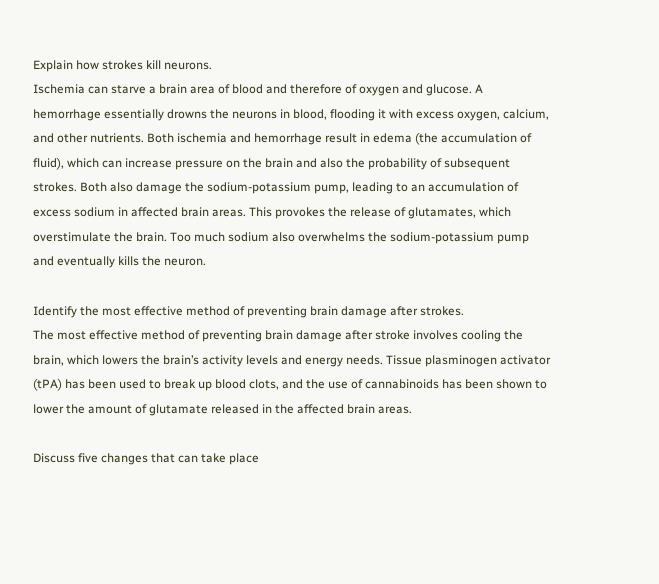Explain how strokes kill neurons.
Ischemia can starve a brain area of blood and therefore of oxygen and glucose. A hemorrhage essentially drowns the neurons in blood, flooding it with excess oxygen, calcium, and other nutrients. Both ischemia and hemorrhage result in edema (the accumulation of fluid), which can increase pressure on the brain and also the probability of subsequent strokes. Both also damage the sodium-potassium pump, leading to an accumulation of excess sodium in affected brain areas. This provokes the release of glutamates, which overstimulate the brain. Too much sodium also overwhelms the sodium-potassium pump and eventually kills the neuron.

Identify the most effective method of preventing brain damage after strokes.
The most effective method of preventing brain damage after stroke involves cooling the brain, which lowers the brain’s activity levels and energy needs. Tissue plasminogen activator (tPA) has been used to break up blood clots, and the use of cannabinoids has been shown to lower the amount of glutamate released in the affected brain areas.

Discuss five changes that can take place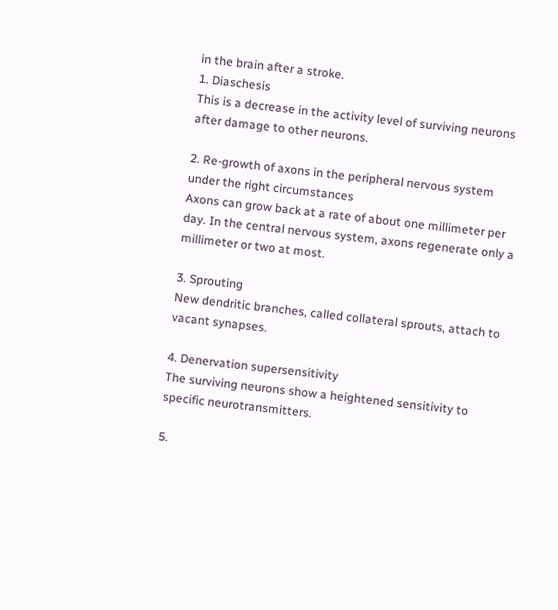in the brain after a stroke.
1. Diaschesis
This is a decrease in the activity level of surviving neurons after damage to other neurons.

2. Re-growth of axons in the peripheral nervous system under the right circumstances
Axons can grow back at a rate of about one millimeter per day. In the central nervous system, axons regenerate only a millimeter or two at most.

3. Sprouting
New dendritic branches, called collateral sprouts, attach to vacant synapses.

4. Denervation supersensitivity
The surviving neurons show a heightened sensitivity to specific neurotransmitters.

5.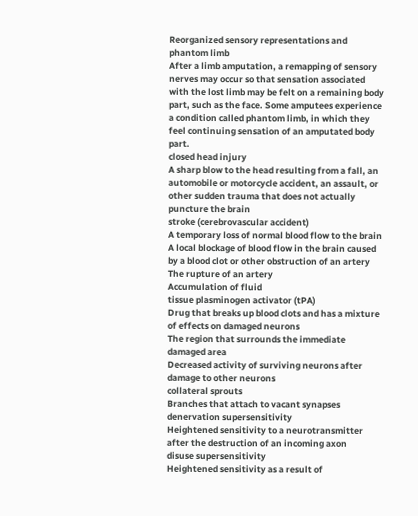Reorganized sensory representations and phantom limb
After a limb amputation, a remapping of sensory nerves may occur so that sensation associated with the lost limb may be felt on a remaining body part, such as the face. Some amputees experience a condition called phantom limb, in which they feel continuing sensation of an amputated body part.
closed head injury
A sharp blow to the head resulting from a fall, an automobile or motorcycle accident, an assault, or other sudden trauma that does not actually puncture the brain
stroke (cerebrovascular accident)
A temporary loss of normal blood flow to the brain
A local blockage of blood flow in the brain caused by a blood clot or other obstruction of an artery
The rupture of an artery
Accumulation of fluid
tissue plasminogen activator (tPA)
Drug that breaks up blood clots and has a mixture of effects on damaged neurons
The region that surrounds the immediate damaged area
Decreased activity of surviving neurons after damage to other neurons
collateral sprouts
Branches that attach to vacant synapses
denervation supersensitivity
Heightened sensitivity to a neurotransmitter after the destruction of an incoming axon
disuse supersensitivity
Heightened sensitivity as a result of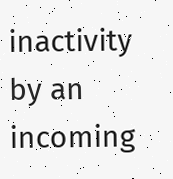inactivity by an incoming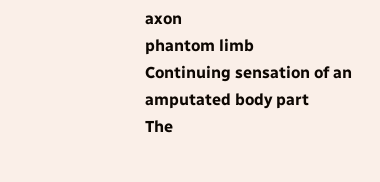axon
phantom limb
Continuing sensation of an amputated body part
The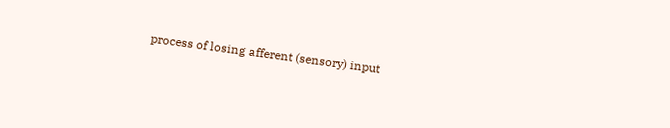process of losing afferent (sensory) input